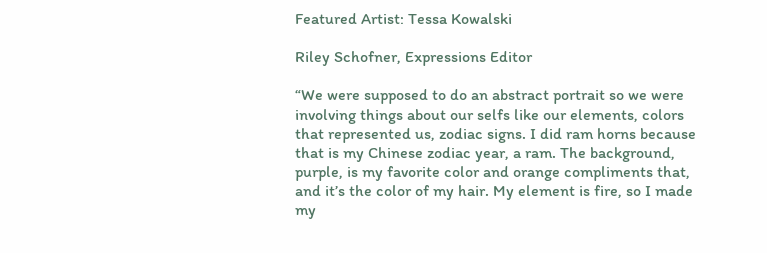Featured Artist: Tessa Kowalski

Riley Schofner, Expressions Editor

“We were supposed to do an abstract portrait so we were involving things about our selfs like our elements, colors that represented us, zodiac signs. I did ram horns because that is my Chinese zodiac year, a ram. The background, purple, is my favorite color and orange compliments that, and it’s the color of my hair. My element is fire, so I made my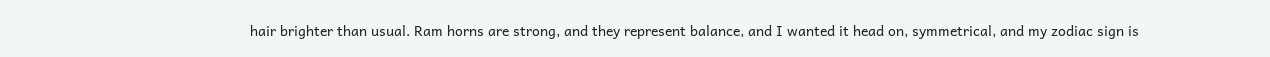hair brighter than usual. Ram horns are strong, and they represent balance, and I wanted it head on, symmetrical, and my zodiac sign is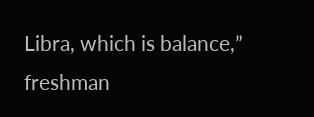Libra, which is balance,” freshman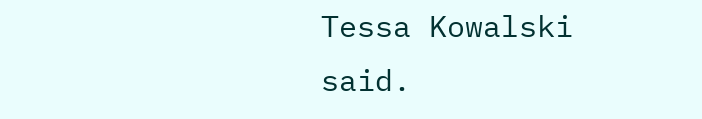Tessa Kowalski said.